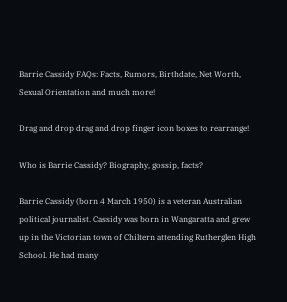Barrie Cassidy FAQs: Facts, Rumors, Birthdate, Net Worth, Sexual Orientation and much more!

Drag and drop drag and drop finger icon boxes to rearrange!

Who is Barrie Cassidy? Biography, gossip, facts?

Barrie Cassidy (born 4 March 1950) is a veteran Australian political journalist. Cassidy was born in Wangaratta and grew up in the Victorian town of Chiltern attending Rutherglen High School. He had many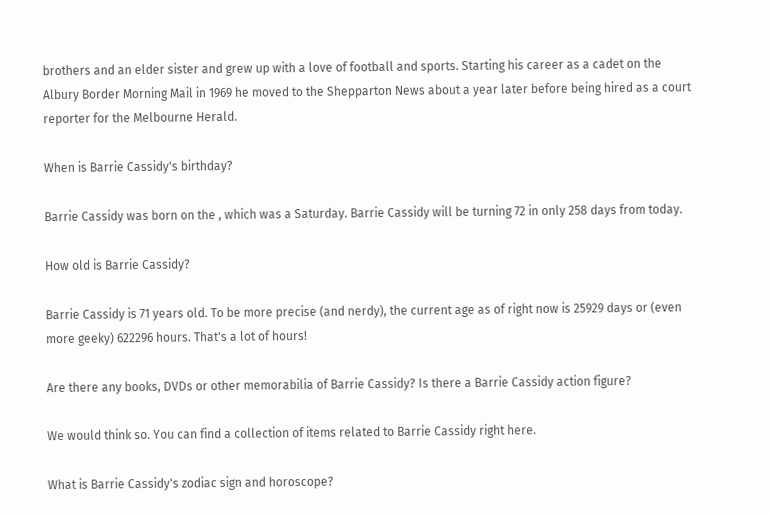brothers and an elder sister and grew up with a love of football and sports. Starting his career as a cadet on the Albury Border Morning Mail in 1969 he moved to the Shepparton News about a year later before being hired as a court reporter for the Melbourne Herald.

When is Barrie Cassidy's birthday?

Barrie Cassidy was born on the , which was a Saturday. Barrie Cassidy will be turning 72 in only 258 days from today.

How old is Barrie Cassidy?

Barrie Cassidy is 71 years old. To be more precise (and nerdy), the current age as of right now is 25929 days or (even more geeky) 622296 hours. That's a lot of hours!

Are there any books, DVDs or other memorabilia of Barrie Cassidy? Is there a Barrie Cassidy action figure?

We would think so. You can find a collection of items related to Barrie Cassidy right here.

What is Barrie Cassidy's zodiac sign and horoscope?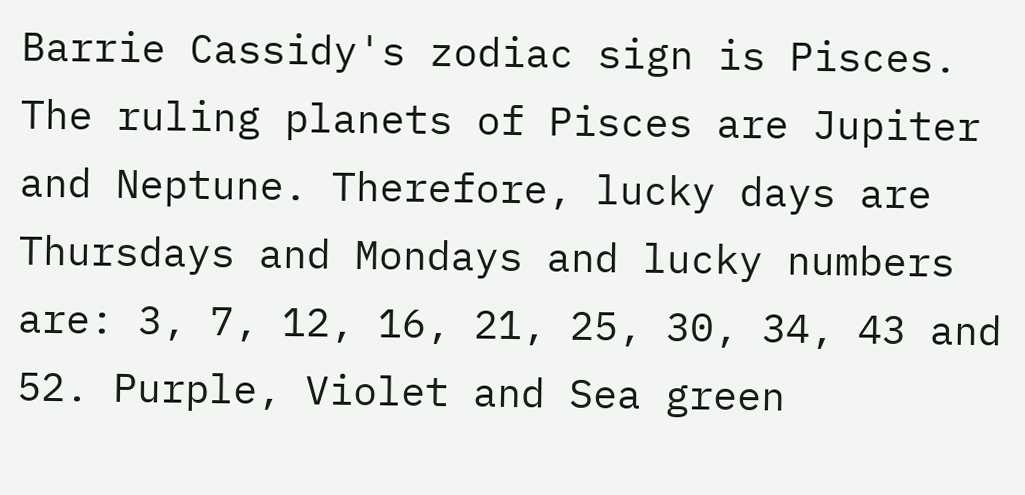Barrie Cassidy's zodiac sign is Pisces.
The ruling planets of Pisces are Jupiter and Neptune. Therefore, lucky days are Thursdays and Mondays and lucky numbers are: 3, 7, 12, 16, 21, 25, 30, 34, 43 and 52. Purple, Violet and Sea green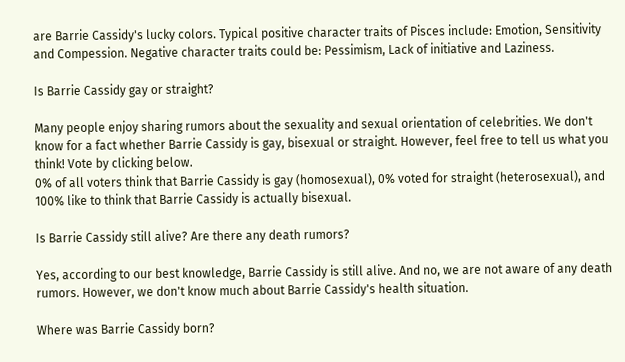are Barrie Cassidy's lucky colors. Typical positive character traits of Pisces include: Emotion, Sensitivity and Compession. Negative character traits could be: Pessimism, Lack of initiative and Laziness.

Is Barrie Cassidy gay or straight?

Many people enjoy sharing rumors about the sexuality and sexual orientation of celebrities. We don't know for a fact whether Barrie Cassidy is gay, bisexual or straight. However, feel free to tell us what you think! Vote by clicking below.
0% of all voters think that Barrie Cassidy is gay (homosexual), 0% voted for straight (heterosexual), and 100% like to think that Barrie Cassidy is actually bisexual.

Is Barrie Cassidy still alive? Are there any death rumors?

Yes, according to our best knowledge, Barrie Cassidy is still alive. And no, we are not aware of any death rumors. However, we don't know much about Barrie Cassidy's health situation.

Where was Barrie Cassidy born?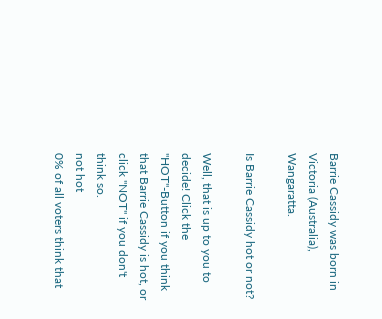Barrie Cassidy was born in Victoria (Australia), Wangaratta.

Is Barrie Cassidy hot or not?

Well, that is up to you to decide! Click the "HOT"-Button if you think that Barrie Cassidy is hot, or click "NOT" if you don't think so.
not hot
0% of all voters think that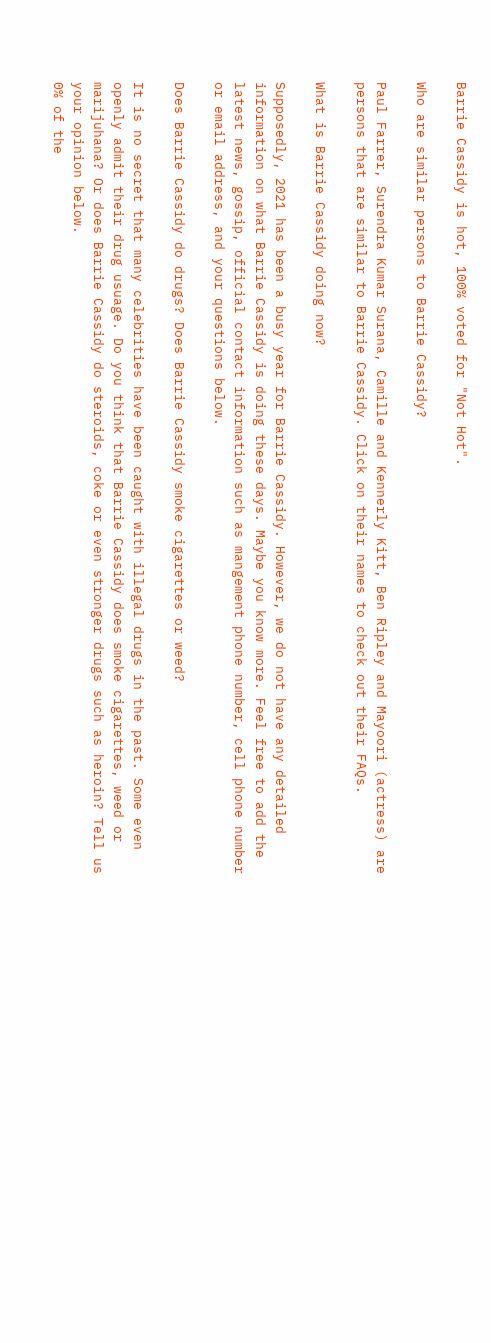Barrie Cassidy is hot, 100% voted for "Not Hot".

Who are similar persons to Barrie Cassidy?

Paul Farrer, Surendra Kumar Surana, Camille and Kennerly Kitt, Ben Ripley and Mayoori (actress) are persons that are similar to Barrie Cassidy. Click on their names to check out their FAQs.

What is Barrie Cassidy doing now?

Supposedly, 2021 has been a busy year for Barrie Cassidy. However, we do not have any detailed information on what Barrie Cassidy is doing these days. Maybe you know more. Feel free to add the latest news, gossip, official contact information such as mangement phone number, cell phone number or email address, and your questions below.

Does Barrie Cassidy do drugs? Does Barrie Cassidy smoke cigarettes or weed?

It is no secret that many celebrities have been caught with illegal drugs in the past. Some even openly admit their drug usuage. Do you think that Barrie Cassidy does smoke cigarettes, weed or marijuhana? Or does Barrie Cassidy do steroids, coke or even stronger drugs such as heroin? Tell us your opinion below.
0% of the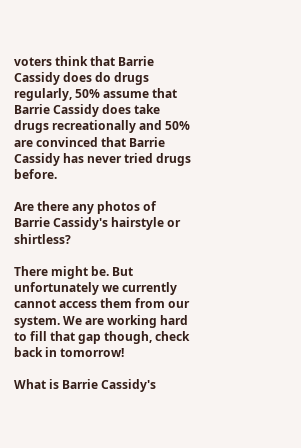voters think that Barrie Cassidy does do drugs regularly, 50% assume that Barrie Cassidy does take drugs recreationally and 50% are convinced that Barrie Cassidy has never tried drugs before.

Are there any photos of Barrie Cassidy's hairstyle or shirtless?

There might be. But unfortunately we currently cannot access them from our system. We are working hard to fill that gap though, check back in tomorrow!

What is Barrie Cassidy's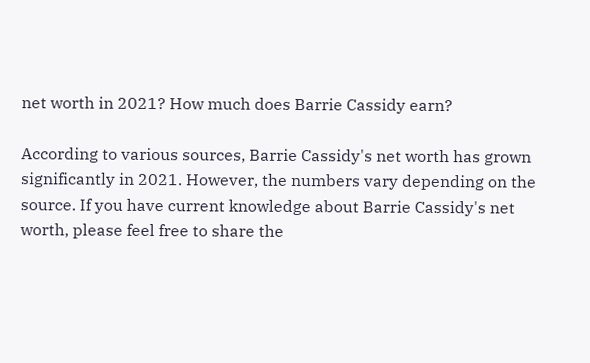net worth in 2021? How much does Barrie Cassidy earn?

According to various sources, Barrie Cassidy's net worth has grown significantly in 2021. However, the numbers vary depending on the source. If you have current knowledge about Barrie Cassidy's net worth, please feel free to share the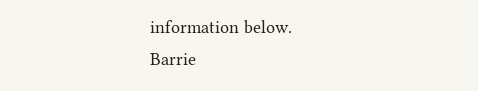information below.
Barrie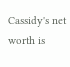Cassidy's net worth is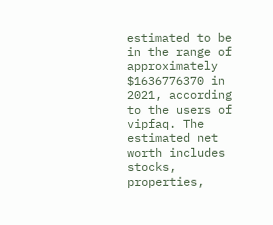estimated to be in the range of approximately $1636776370 in 2021, according to the users of vipfaq. The estimated net worth includes stocks, properties,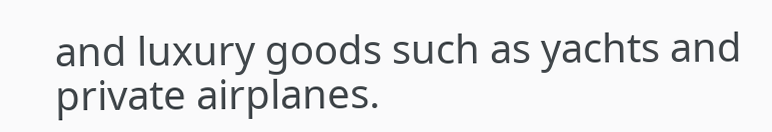and luxury goods such as yachts and private airplanes.